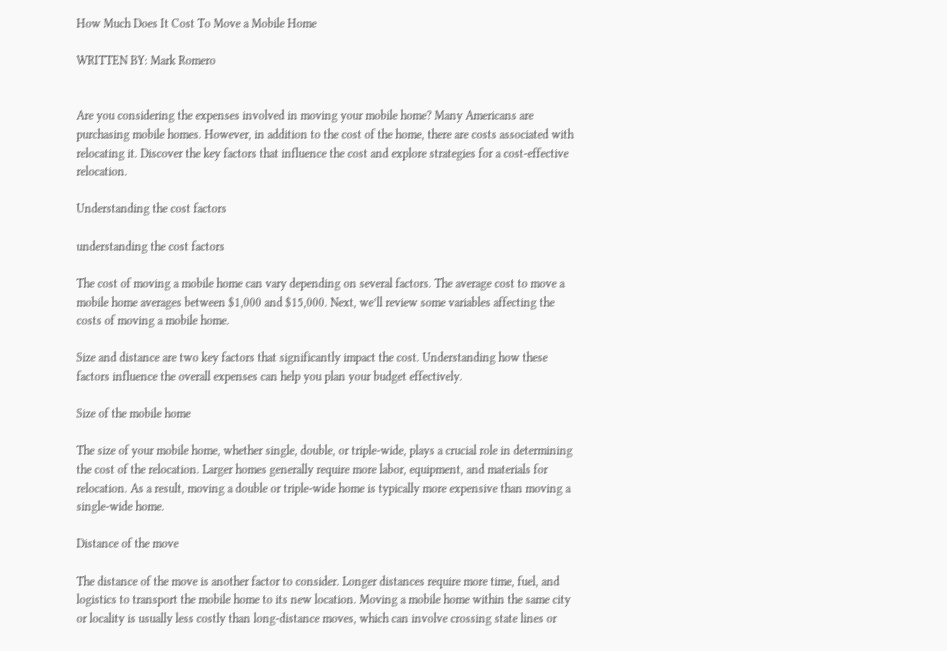How Much Does It Cost To Move a Mobile Home

WRITTEN BY: Mark Romero


Are you considering the expenses involved in moving your mobile home? Many Americans are purchasing mobile homes. However, in addition to the cost of the home, there are costs associated with relocating it. Discover the key factors that influence the cost and explore strategies for a cost-effective relocation.

Understanding the cost factors

understanding the cost factors

The cost of moving a mobile home can vary depending on several factors. The average cost to move a mobile home averages between $1,000 and $15,000. Next, we’ll review some variables affecting the costs of moving a mobile home.

Size and distance are two key factors that significantly impact the cost. Understanding how these factors influence the overall expenses can help you plan your budget effectively.

Size of the mobile home

The size of your mobile home, whether single, double, or triple-wide, plays a crucial role in determining the cost of the relocation. Larger homes generally require more labor, equipment, and materials for relocation. As a result, moving a double or triple-wide home is typically more expensive than moving a single-wide home.

Distance of the move

The distance of the move is another factor to consider. Longer distances require more time, fuel, and logistics to transport the mobile home to its new location. Moving a mobile home within the same city or locality is usually less costly than long-distance moves, which can involve crossing state lines or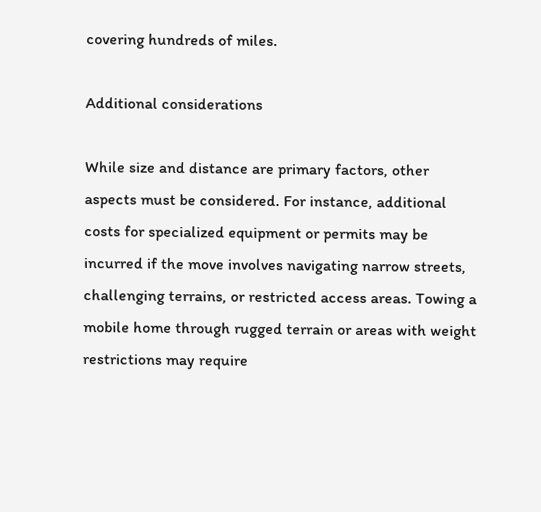covering hundreds of miles.

Additional considerations

While size and distance are primary factors, other aspects must be considered. For instance, additional costs for specialized equipment or permits may be incurred if the move involves navigating narrow streets, challenging terrains, or restricted access areas. Towing a mobile home through rugged terrain or areas with weight restrictions may require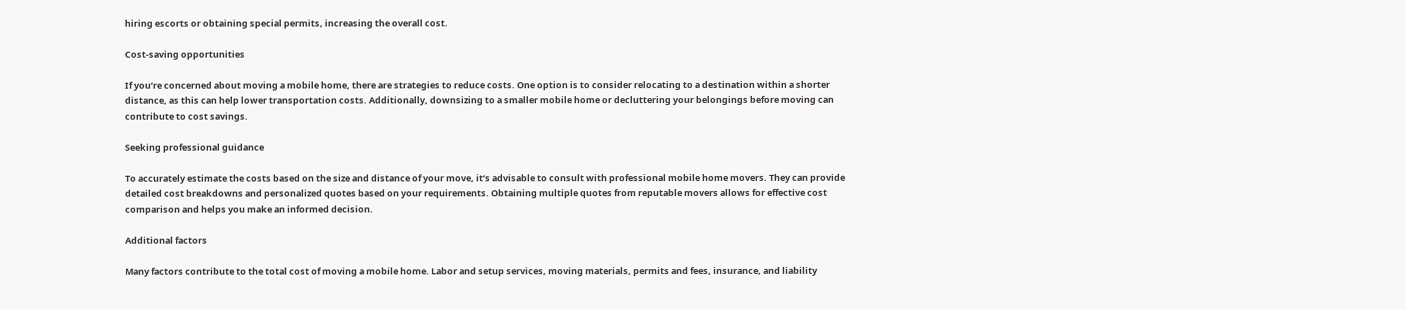hiring escorts or obtaining special permits, increasing the overall cost.

Cost-saving opportunities

If you’re concerned about moving a mobile home, there are strategies to reduce costs. One option is to consider relocating to a destination within a shorter distance, as this can help lower transportation costs. Additionally, downsizing to a smaller mobile home or decluttering your belongings before moving can contribute to cost savings.

Seeking professional guidance

To accurately estimate the costs based on the size and distance of your move, it’s advisable to consult with professional mobile home movers. They can provide detailed cost breakdowns and personalized quotes based on your requirements. Obtaining multiple quotes from reputable movers allows for effective cost comparison and helps you make an informed decision.

Additional factors

Many factors contribute to the total cost of moving a mobile home. Labor and setup services, moving materials, permits and fees, insurance, and liability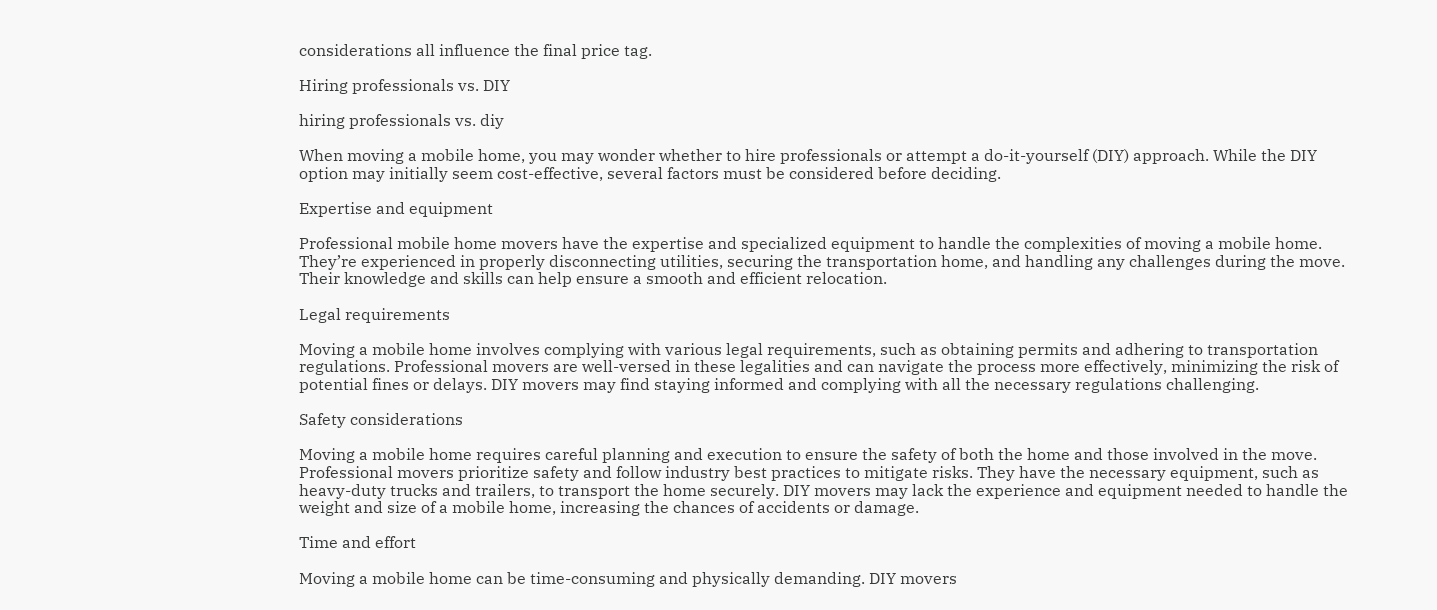considerations all influence the final price tag.

Hiring professionals vs. DIY

hiring professionals vs. diy

When moving a mobile home, you may wonder whether to hire professionals or attempt a do-it-yourself (DIY) approach. While the DIY option may initially seem cost-effective, several factors must be considered before deciding.

Expertise and equipment

Professional mobile home movers have the expertise and specialized equipment to handle the complexities of moving a mobile home. They’re experienced in properly disconnecting utilities, securing the transportation home, and handling any challenges during the move. Their knowledge and skills can help ensure a smooth and efficient relocation.

Legal requirements

Moving a mobile home involves complying with various legal requirements, such as obtaining permits and adhering to transportation regulations. Professional movers are well-versed in these legalities and can navigate the process more effectively, minimizing the risk of potential fines or delays. DIY movers may find staying informed and complying with all the necessary regulations challenging.

Safety considerations

Moving a mobile home requires careful planning and execution to ensure the safety of both the home and those involved in the move. Professional movers prioritize safety and follow industry best practices to mitigate risks. They have the necessary equipment, such as heavy-duty trucks and trailers, to transport the home securely. DIY movers may lack the experience and equipment needed to handle the weight and size of a mobile home, increasing the chances of accidents or damage.

Time and effort

Moving a mobile home can be time-consuming and physically demanding. DIY movers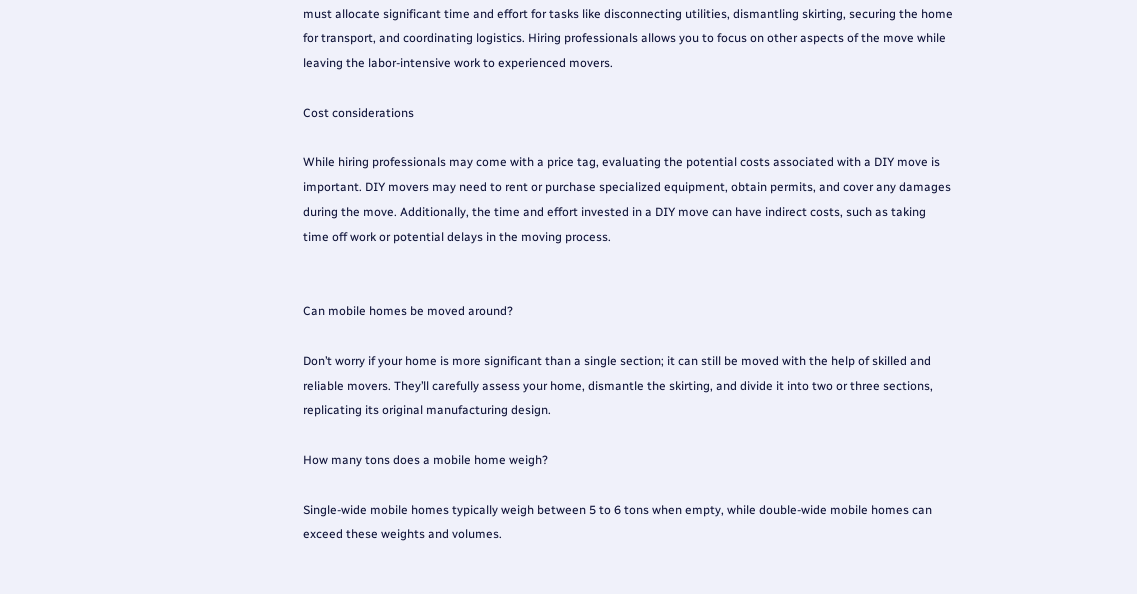must allocate significant time and effort for tasks like disconnecting utilities, dismantling skirting, securing the home for transport, and coordinating logistics. Hiring professionals allows you to focus on other aspects of the move while leaving the labor-intensive work to experienced movers.

Cost considerations

While hiring professionals may come with a price tag, evaluating the potential costs associated with a DIY move is important. DIY movers may need to rent or purchase specialized equipment, obtain permits, and cover any damages during the move. Additionally, the time and effort invested in a DIY move can have indirect costs, such as taking time off work or potential delays in the moving process.


Can mobile homes be moved around?

Don’t worry if your home is more significant than a single section; it can still be moved with the help of skilled and reliable movers. They’ll carefully assess your home, dismantle the skirting, and divide it into two or three sections, replicating its original manufacturing design.

How many tons does a mobile home weigh?

Single-wide mobile homes typically weigh between 5 to 6 tons when empty, while double-wide mobile homes can exceed these weights and volumes.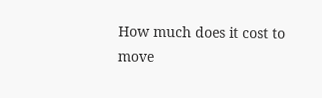How much does it cost to move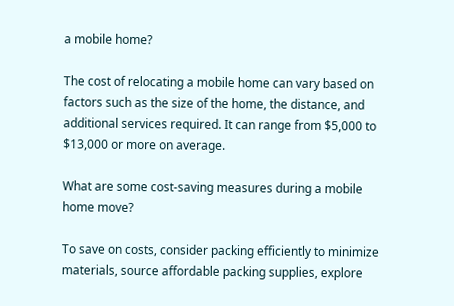a mobile home?

The cost of relocating a mobile home can vary based on factors such as the size of the home, the distance, and additional services required. It can range from $5,000 to $13,000 or more on average.

What are some cost-saving measures during a mobile home move?

To save on costs, consider packing efficiently to minimize materials, source affordable packing supplies, explore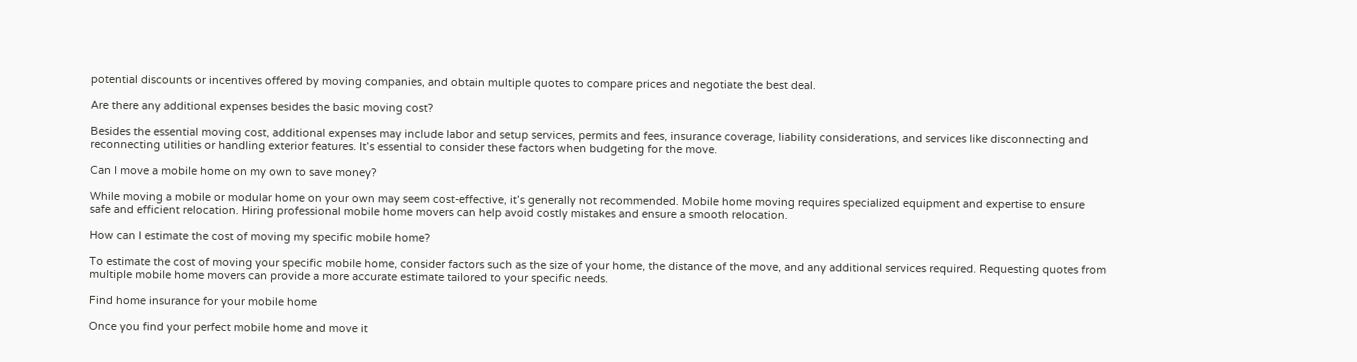potential discounts or incentives offered by moving companies, and obtain multiple quotes to compare prices and negotiate the best deal.

Are there any additional expenses besides the basic moving cost?

Besides the essential moving cost, additional expenses may include labor and setup services, permits and fees, insurance coverage, liability considerations, and services like disconnecting and reconnecting utilities or handling exterior features. It’s essential to consider these factors when budgeting for the move.

Can I move a mobile home on my own to save money?

While moving a mobile or modular home on your own may seem cost-effective, it’s generally not recommended. Mobile home moving requires specialized equipment and expertise to ensure safe and efficient relocation. Hiring professional mobile home movers can help avoid costly mistakes and ensure a smooth relocation.

How can I estimate the cost of moving my specific mobile home?

To estimate the cost of moving your specific mobile home, consider factors such as the size of your home, the distance of the move, and any additional services required. Requesting quotes from multiple mobile home movers can provide a more accurate estimate tailored to your specific needs.

Find home insurance for your mobile home

Once you find your perfect mobile home and move it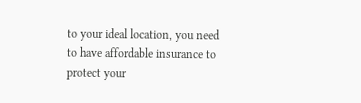to your ideal location, you need to have affordable insurance to protect your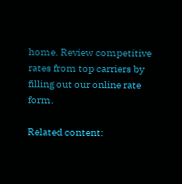home. Review competitive rates from top carriers by filling out our online rate form.

Related content: